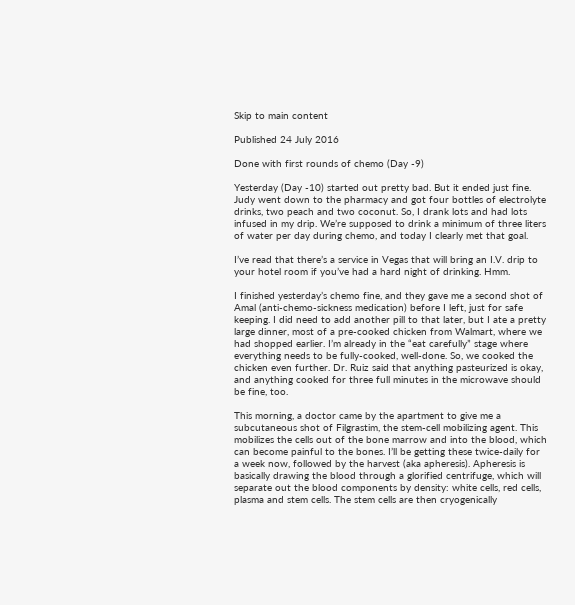Skip to main content

Published 24 July 2016

Done with first rounds of chemo (Day -9)

Yesterday (Day -10) started out pretty bad. But it ended just fine. Judy went down to the pharmacy and got four bottles of electrolyte drinks, two peach and two coconut. So, I drank lots and had lots infused in my drip. We’re supposed to drink a minimum of three liters of water per day during chemo, and today I clearly met that goal.

I’ve read that there’s a service in Vegas that will bring an I.V. drip to your hotel room if you’ve had a hard night of drinking. Hmm.

I finished yesterday’s chemo fine, and they gave me a second shot of Amal (anti-chemo-sickness medication) before I left, just for safe keeping. I did need to add another pill to that later, but I ate a pretty large dinner, most of a pre-cooked chicken from Walmart, where we had shopped earlier. I’m already in the “eat carefully” stage where everything needs to be fully-cooked, well-done. So, we cooked the chicken even further. Dr. Ruiz said that anything pasteurized is okay, and anything cooked for three full minutes in the microwave should be fine, too.

This morning, a doctor came by the apartment to give me a subcutaneous shot of Filgrastim, the stem-cell mobilizing agent. This mobilizes the cells out of the bone marrow and into the blood, which can become painful to the bones. I’ll be getting these twice-daily for a week now, followed by the harvest (aka apheresis). Apheresis is basically drawing the blood through a glorified centrifuge, which will separate out the blood components by density: white cells, red cells, plasma and stem cells. The stem cells are then cryogenically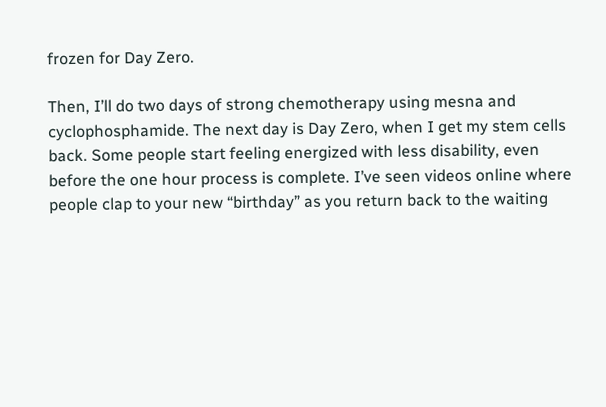frozen for Day Zero.

Then, I’ll do two days of strong chemotherapy using mesna and cyclophosphamide. The next day is Day Zero, when I get my stem cells back. Some people start feeling energized with less disability, even before the one hour process is complete. I’ve seen videos online where people clap to your new “birthday” as you return back to the waiting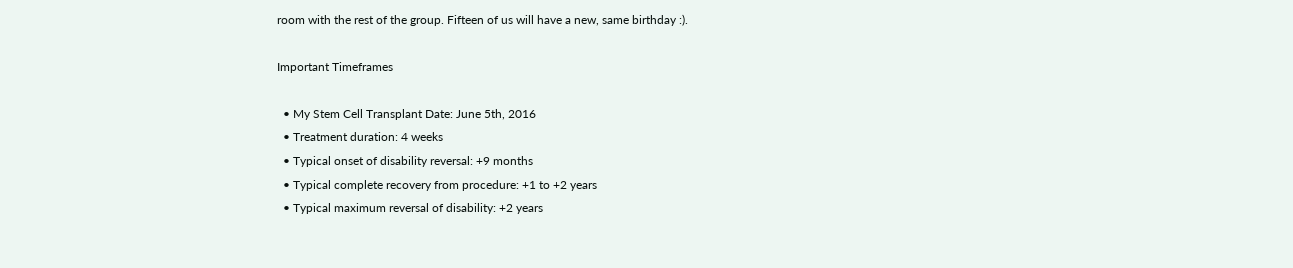room with the rest of the group. Fifteen of us will have a new, same birthday :).

Important Timeframes

  • My Stem Cell Transplant Date: June 5th, 2016
  • Treatment duration: 4 weeks
  • Typical onset of disability reversal: +9 months
  • Typical complete recovery from procedure: +1 to +2 years
  • Typical maximum reversal of disability: +2 years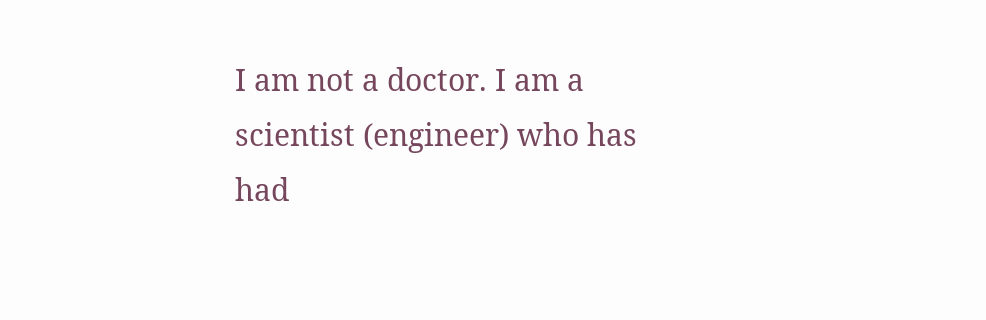I am not a doctor. I am a scientist (engineer) who has had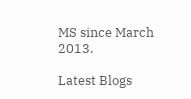MS since March 2013.

Latest Blogs